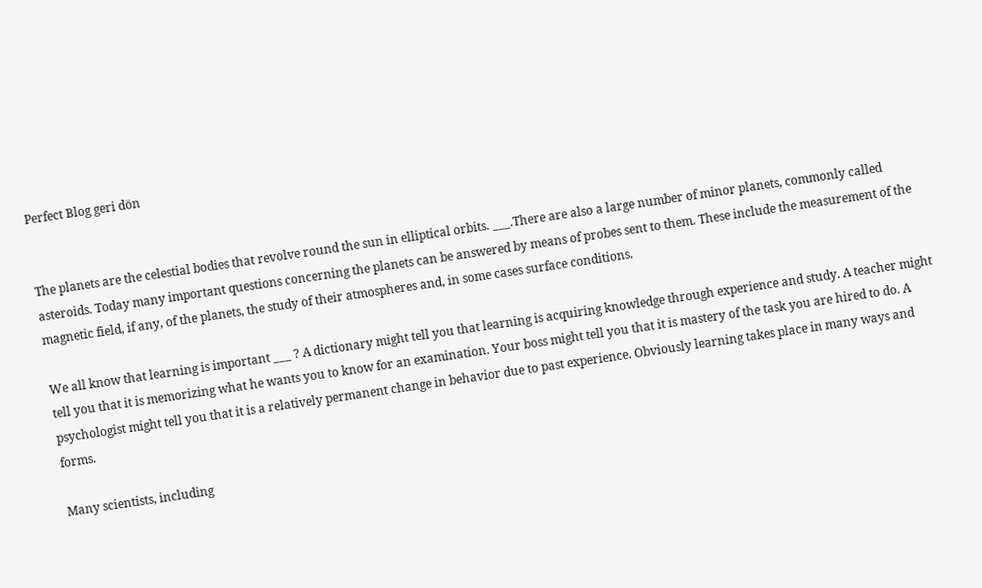Perfect Blog geri dön


The planets are the celestial bodies that revolve round the sun in elliptical orbits. ___.There are also a large number of minor planets, commonly called asteroids. Today many important questions concerning the planets can be answered by means of probes sent to them. These include the measurement of the magnetic field, if any, of the planets, the study of their atmospheres and, in some cases surface conditions.

We all know that learning is important ___ ? A dictionary might tell you that learning is acquiring knowledge through experience and study. A teacher might tell you that it is memorizing what he wants you to know for an examination. Your boss might tell you that it is mastery of the task you are hired to do. A psychologist might tell you that it is a relatively permanent change in behavior due to past experience. Obviously learning takes place in many ways and forms.

Many scientists, including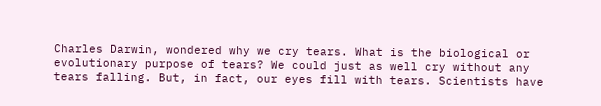Charles Darwin, wondered why we cry tears. What is the biological or evolutionary purpose of tears? We could just as well cry without any tears falling. But, in fact, our eyes fill with tears. Scientists have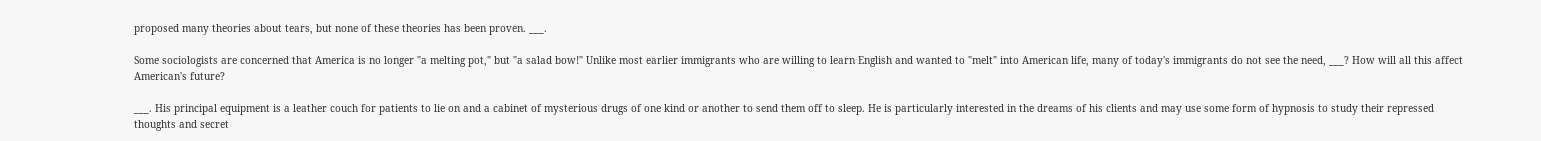proposed many theories about tears, but none of these theories has been proven. ___.

Some sociologists are concerned that America is no longer "a melting pot," but "a salad bow!" Unlike most earlier immigrants who are willing to learn English and wanted to "melt" into American life, many of today's immigrants do not see the need, ___? How will all this affect American's future?

___. His principal equipment is a leather couch for patients to lie on and a cabinet of mysterious drugs of one kind or another to send them off to sleep. He is particularly interested in the dreams of his clients and may use some form of hypnosis to study their repressed thoughts and secret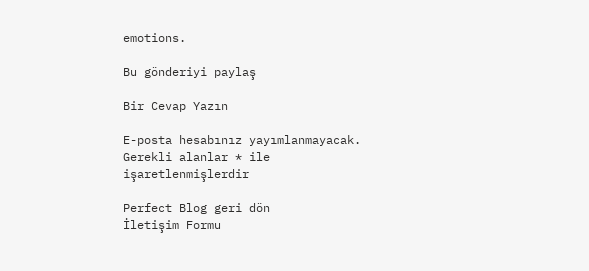emotions.

Bu gönderiyi paylaş

Bir Cevap Yazın

E-posta hesabınız yayımlanmayacak. Gerekli alanlar * ile işaretlenmişlerdir

Perfect Blog geri dön
İletişim Formu